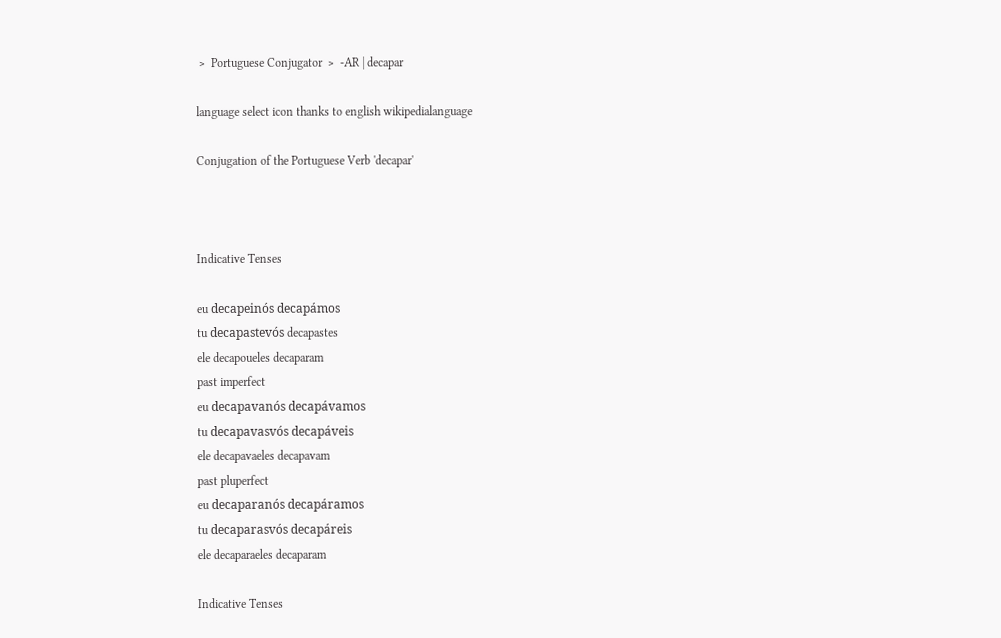﹥ Portuguese Conjugator ﹥ -AR | decapar

language select icon thanks to english wikipedialanguage

Conjugation of the Portuguese Verb 'decapar'



Indicative Tenses

eu decapeinós decapámos
tu decapastevós decapastes
ele decapoueles decaparam
past imperfect
eu decapavanós decapávamos
tu decapavasvós decapáveis
ele decapavaeles decapavam
past pluperfect
eu decaparanós decapáramos
tu decaparasvós decapáreis
ele decaparaeles decaparam

Indicative Tenses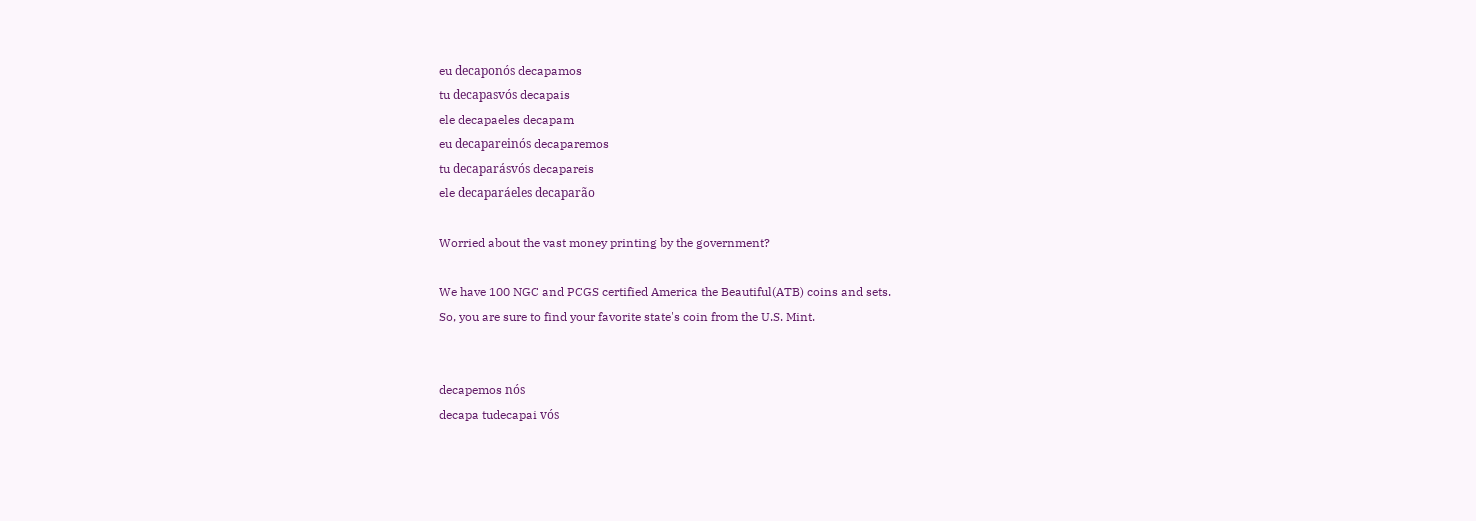eu decaponós decapamos
tu decapasvós decapais
ele decapaeles decapam
eu decapareinós decaparemos
tu decaparásvós decapareis
ele decaparáeles decaparão

Worried about the vast money printing by the government?

We have 100 NGC and PCGS certified America the Beautiful(ATB) coins and sets.
So, you are sure to find your favorite state's coin from the U.S. Mint.


decapemos nós
decapa tudecapai vós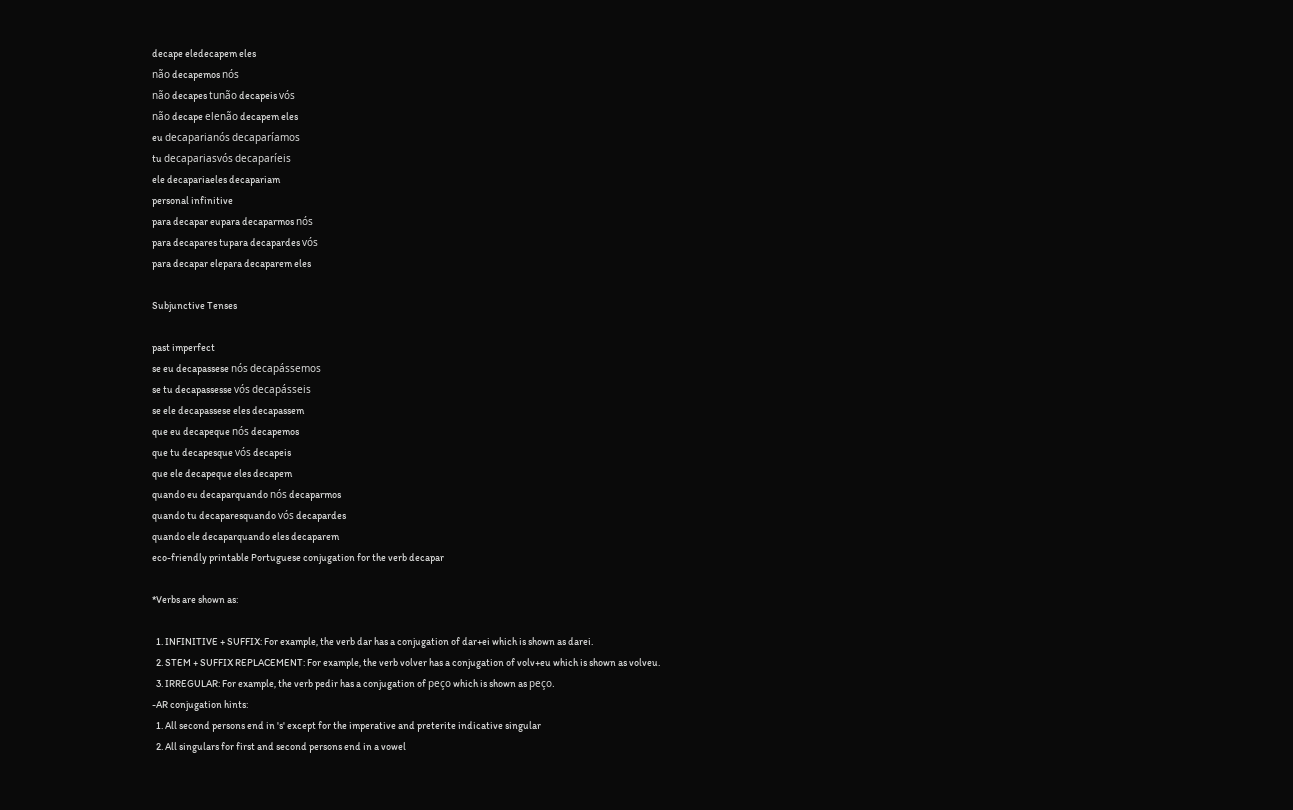decape eledecapem eles
não decapemos nós
não decapes tunão decapeis vós
não decape elenão decapem eles
eu decaparianós decaparíamos
tu decapariasvós decaparíeis
ele decapariaeles decapariam
personal infinitive
para decapar eupara decaparmos nós
para decapares tupara decapardes vós
para decapar elepara decaparem eles

Subjunctive Tenses

past imperfect
se eu decapassese nós decapássemos
se tu decapassesse vós decapásseis
se ele decapassese eles decapassem
que eu decapeque nós decapemos
que tu decapesque vós decapeis
que ele decapeque eles decapem
quando eu decaparquando nós decaparmos
quando tu decaparesquando vós decapardes
quando ele decaparquando eles decaparem
eco-friendly printable Portuguese conjugation for the verb decapar

*Verbs are shown as:

  1. INFINITIVE + SUFFIX: For example, the verb dar has a conjugation of dar+ei which is shown as darei.
  2. STEM + SUFFIX REPLACEMENT: For example, the verb volver has a conjugation of volv+eu which is shown as volveu.
  3. IRREGULAR: For example, the verb pedir has a conjugation of peço which is shown as peço.
-AR conjugation hints:
  1. All second persons end in 's' except for the imperative and preterite indicative singular
  2. All singulars for first and second persons end in a vowel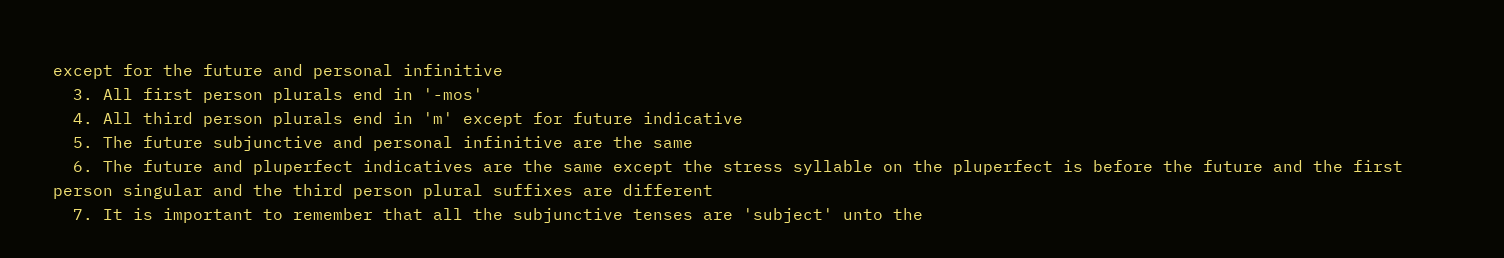except for the future and personal infinitive
  3. All first person plurals end in '-mos'
  4. All third person plurals end in 'm' except for future indicative
  5. The future subjunctive and personal infinitive are the same
  6. The future and pluperfect indicatives are the same except the stress syllable on the pluperfect is before the future and the first person singular and the third person plural suffixes are different
  7. It is important to remember that all the subjunctive tenses are 'subject' unto the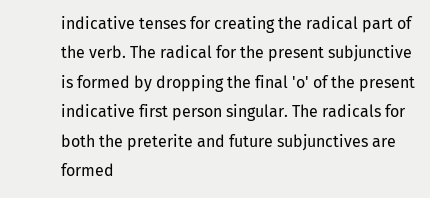indicative tenses for creating the radical part of the verb. The radical for the present subjunctive is formed by dropping the final 'o' of the present indicative first person singular. The radicals for both the preterite and future subjunctives are formed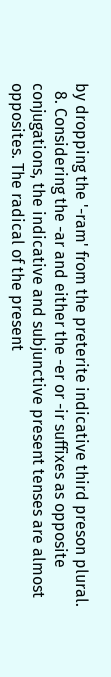by dropping the '-ram' from the preterite indicative third preson plural.
  8. Considering the -ar and either the -er or -ir suffixes as opposite conjugations, the indicative and subjunctive present tenses are almost opposites. The radical of the present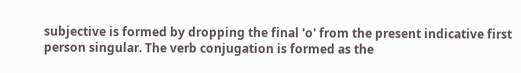subjective is formed by dropping the final 'o' from the present indicative first person singular. The verb conjugation is formed as the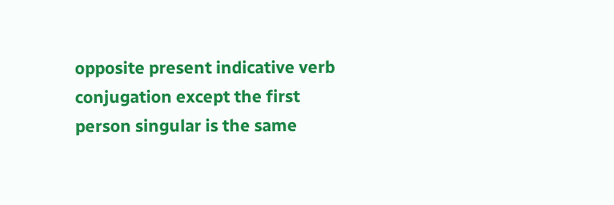opposite present indicative verb conjugation except the first person singular is the same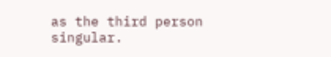as the third person singular.